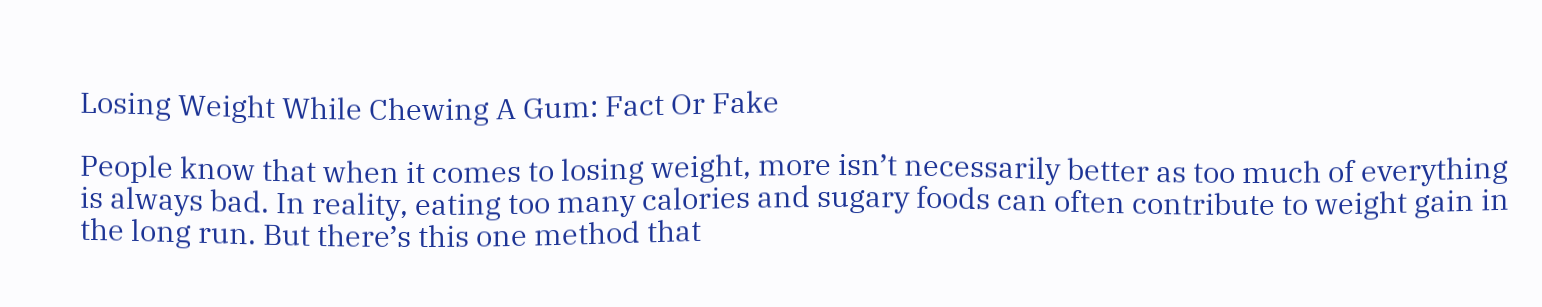Losing Weight While Chewing A Gum: Fact Or Fake

People know that when it comes to losing weight, more isn’t necessarily better as too much of everything is always bad. In reality, eating too many calories and sugary foods can often contribute to weight gain in the long run. But there’s this one method that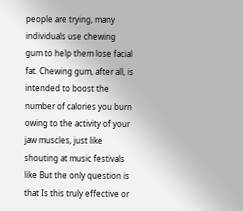people are trying, many individuals use chewing gum to help them lose facial fat. Chewing gum, after all, is intended to boost the number of calories you burn owing to the activity of your jaw muscles, just like shouting at music festivals like But the only question is that Is this truly effective or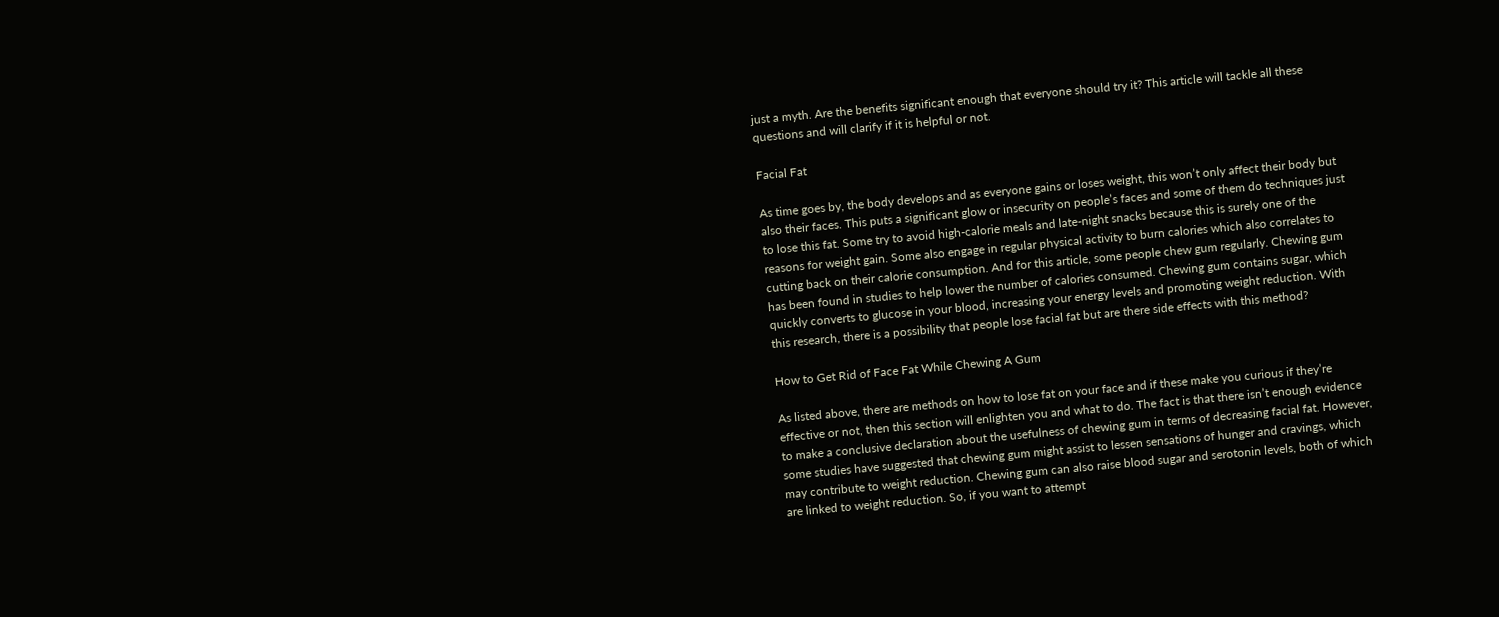just a myth. Are the benefits significant enough that everyone should try it? This article will tackle all these questions and will clarify if it is helpful or not.

Facial Fat

As time goes by, the body develops and as everyone gains or loses weight, this won’t only affect their body but also their faces. This puts a significant glow or insecurity on people’s faces and some of them do techniques just to lose this fat. Some try to avoid high-calorie meals and late-night snacks because this is surely one of the reasons for weight gain. Some also engage in regular physical activity to burn calories which also correlates to cutting back on their calorie consumption. And for this article, some people chew gum regularly. Chewing gum has been found in studies to help lower the number of calories consumed. Chewing gum contains sugar, which quickly converts to glucose in your blood, increasing your energy levels and promoting weight reduction. With this research, there is a possibility that people lose facial fat but are there side effects with this method?

How to Get Rid of Face Fat While Chewing A Gum

As listed above, there are methods on how to lose fat on your face and if these make you curious if they’re effective or not, then this section will enlighten you and what to do. The fact is that there isn’t enough evidence to make a conclusive declaration about the usefulness of chewing gum in terms of decreasing facial fat. However, some studies have suggested that chewing gum might assist to lessen sensations of hunger and cravings, which may contribute to weight reduction. Chewing gum can also raise blood sugar and serotonin levels, both of which are linked to weight reduction. So, if you want to attempt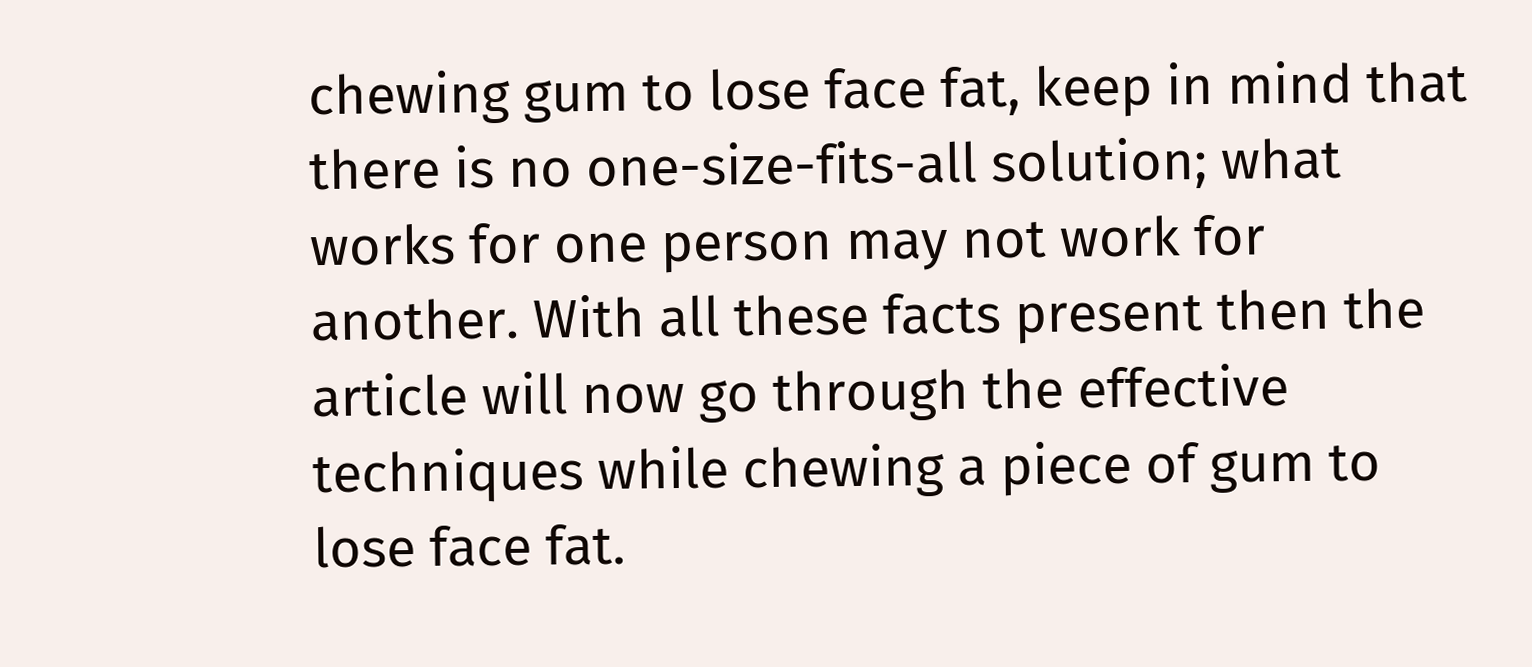chewing gum to lose face fat, keep in mind that there is no one-size-fits-all solution; what works for one person may not work for another. With all these facts present then the article will now go through the effective techniques while chewing a piece of gum to lose face fat.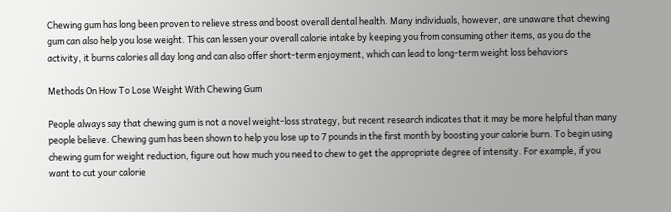Chewing gum has long been proven to relieve stress and boost overall dental health. Many individuals, however, are unaware that chewing gum can also help you lose weight. This can lessen your overall calorie intake by keeping you from consuming other items, as you do the activity, it burns calories all day long and can also offer short-term enjoyment, which can lead to long-term weight loss behaviors

Methods On How To Lose Weight With Chewing Gum

People always say that chewing gum is not a novel weight-loss strategy, but recent research indicates that it may be more helpful than many people believe. Chewing gum has been shown to help you lose up to 7 pounds in the first month by boosting your calorie burn. To begin using chewing gum for weight reduction, figure out how much you need to chew to get the appropriate degree of intensity. For example, if you want to cut your calorie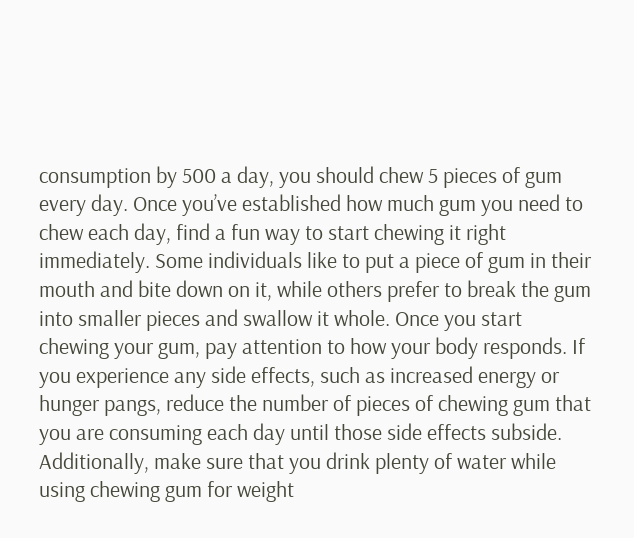consumption by 500 a day, you should chew 5 pieces of gum every day. Once you’ve established how much gum you need to chew each day, find a fun way to start chewing it right immediately. Some individuals like to put a piece of gum in their mouth and bite down on it, while others prefer to break the gum into smaller pieces and swallow it whole. Once you start chewing your gum, pay attention to how your body responds. If you experience any side effects, such as increased energy or hunger pangs, reduce the number of pieces of chewing gum that you are consuming each day until those side effects subside. Additionally, make sure that you drink plenty of water while using chewing gum for weight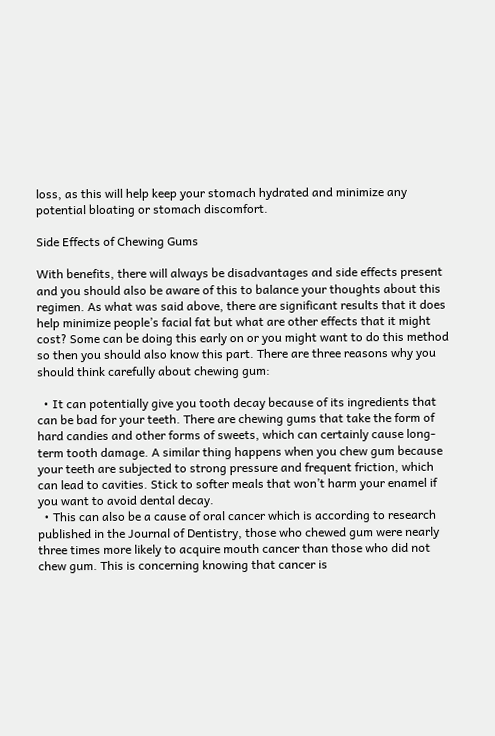loss, as this will help keep your stomach hydrated and minimize any potential bloating or stomach discomfort.

Side Effects of Chewing Gums

With benefits, there will always be disadvantages and side effects present and you should also be aware of this to balance your thoughts about this regimen. As what was said above, there are significant results that it does help minimize people’s facial fat but what are other effects that it might cost? Some can be doing this early on or you might want to do this method so then you should also know this part. There are three reasons why you should think carefully about chewing gum:

  • It can potentially give you tooth decay because of its ingredients that can be bad for your teeth. There are chewing gums that take the form of hard candies and other forms of sweets, which can certainly cause long-term tooth damage. A similar thing happens when you chew gum because your teeth are subjected to strong pressure and frequent friction, which can lead to cavities. Stick to softer meals that won’t harm your enamel if you want to avoid dental decay.
  • This can also be a cause of oral cancer which is according to research published in the Journal of Dentistry, those who chewed gum were nearly three times more likely to acquire mouth cancer than those who did not chew gum. This is concerning knowing that cancer is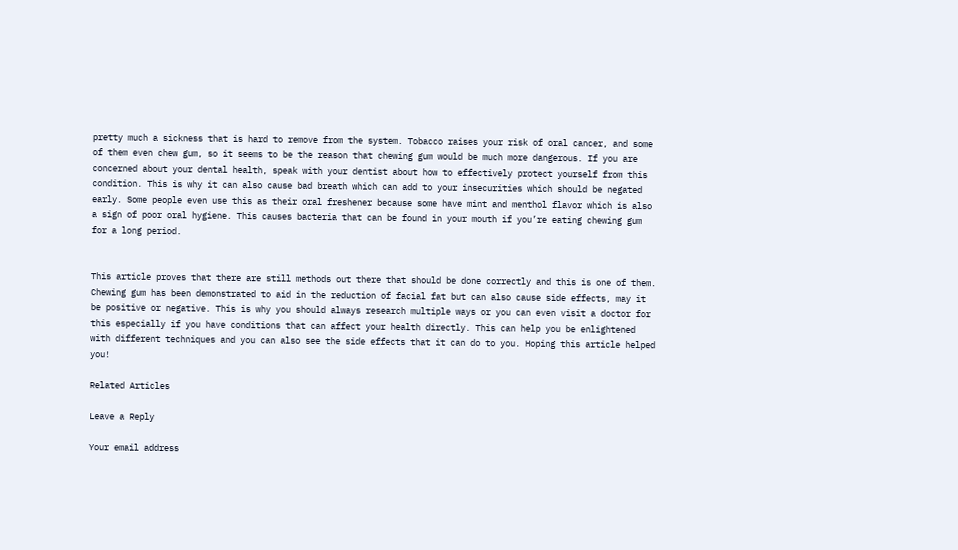pretty much a sickness that is hard to remove from the system. Tobacco raises your risk of oral cancer, and some of them even chew gum, so it seems to be the reason that chewing gum would be much more dangerous. If you are concerned about your dental health, speak with your dentist about how to effectively protect yourself from this condition. This is why it can also cause bad breath which can add to your insecurities which should be negated early. Some people even use this as their oral freshener because some have mint and menthol flavor which is also a sign of poor oral hygiene. This causes bacteria that can be found in your mouth if you’re eating chewing gum for a long period.


This article proves that there are still methods out there that should be done correctly and this is one of them. Chewing gum has been demonstrated to aid in the reduction of facial fat but can also cause side effects, may it be positive or negative. This is why you should always research multiple ways or you can even visit a doctor for this especially if you have conditions that can affect your health directly. This can help you be enlightened with different techniques and you can also see the side effects that it can do to you. Hoping this article helped you!

Related Articles

Leave a Reply

Your email address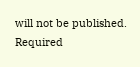will not be published. Required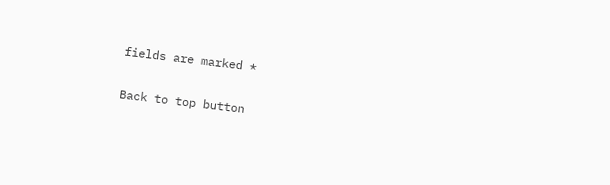fields are marked *

Back to top button